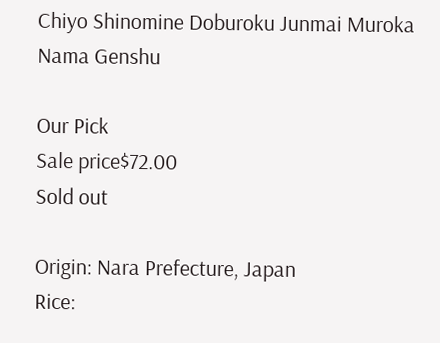Chiyo Shinomine Doburoku Junmai Muroka Nama Genshu

Our Pick
Sale price$72.00
Sold out

Origin: Nara Prefecture, Japan
Rice: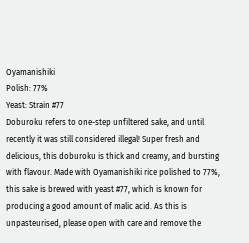Oyamanishiki
Polish: 77%
Yeast: Strain #77
Doburoku refers to one-step unfiltered sake, and until recently it was still considered illegal! Super fresh and delicious, this doburoku is thick and creamy, and bursting with flavour. Made with Oyamanishiki rice polished to 77%, this sake is brewed with yeast #77, which is known for producing a good amount of malic acid. As this is unpasteurised, please open with care and remove the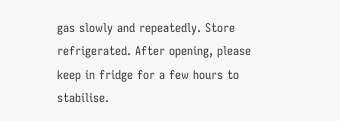gas slowly and repeatedly. Store refrigerated. After opening, please keep in fridge for a few hours to stabilise.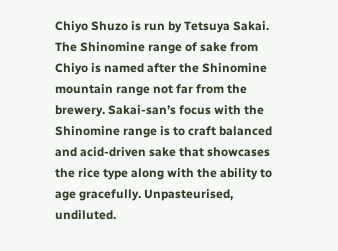Chiyo Shuzo is run by Tetsuya Sakai. The Shinomine range of sake from Chiyo is named after the Shinomine mountain range not far from the brewery. Sakai-san’s focus with the Shinomine range is to craft balanced and acid-driven sake that showcases the rice type along with the ability to age gracefully. Unpasteurised, undiluted.